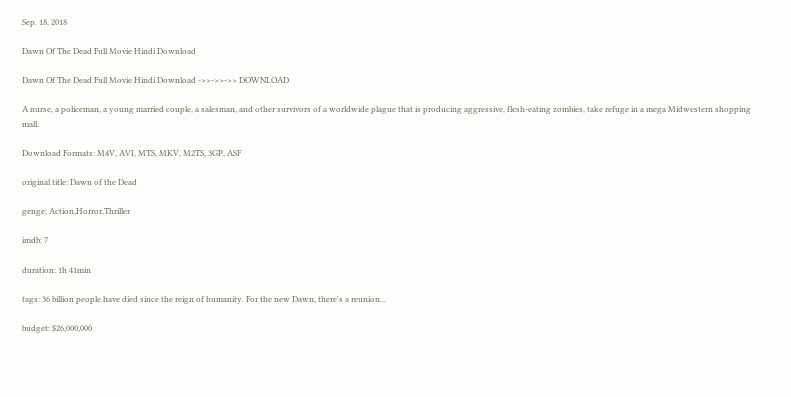Sep. 18, 2018

Dawn Of The Dead Full Movie Hindi Download

Dawn Of The Dead Full Movie Hindi Download ->>->>->> DOWNLOAD

A nurse, a policeman, a young married couple, a salesman, and other survivors of a worldwide plague that is producing aggressive, flesh-eating zombies, take refuge in a mega Midwestern shopping mall.

Download Formats: M4V, AVI, MTS, MKV, M2TS, 3GP, ASF

original title: Dawn of the Dead

genge: Action,Horror,Thriller

imdb: 7

duration: 1h 41min

tags: 36 billion people have died since the reign of humanity. For the new Dawn, there's a reunion...

budget: $26,000,000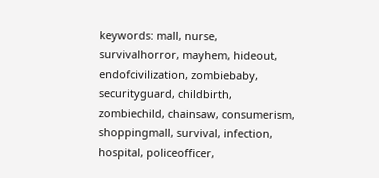keywords: mall, nurse, survivalhorror, mayhem, hideout, endofcivilization, zombiebaby, securityguard, childbirth, zombiechild, chainsaw, consumerism, shoppingmall, survival, infection, hospital, policeofficer,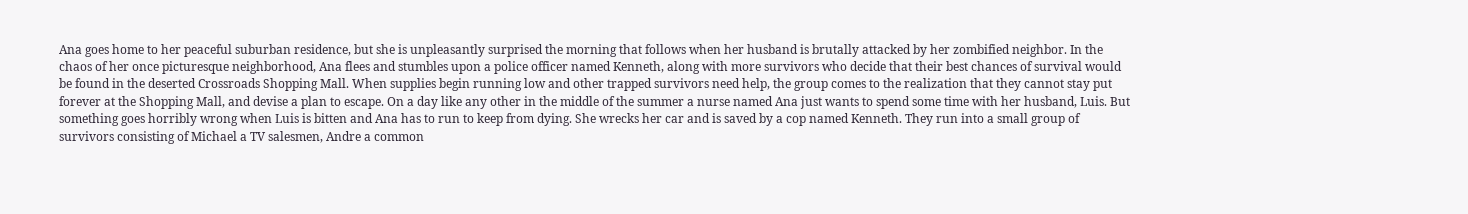Ana goes home to her peaceful suburban residence, but she is unpleasantly surprised the morning that follows when her husband is brutally attacked by her zombified neighbor. In the chaos of her once picturesque neighborhood, Ana flees and stumbles upon a police officer named Kenneth, along with more survivors who decide that their best chances of survival would be found in the deserted Crossroads Shopping Mall. When supplies begin running low and other trapped survivors need help, the group comes to the realization that they cannot stay put forever at the Shopping Mall, and devise a plan to escape. On a day like any other in the middle of the summer a nurse named Ana just wants to spend some time with her husband, Luis. But something goes horribly wrong when Luis is bitten and Ana has to run to keep from dying. She wrecks her car and is saved by a cop named Kenneth. They run into a small group of survivors consisting of Michael a TV salesmen, Andre a common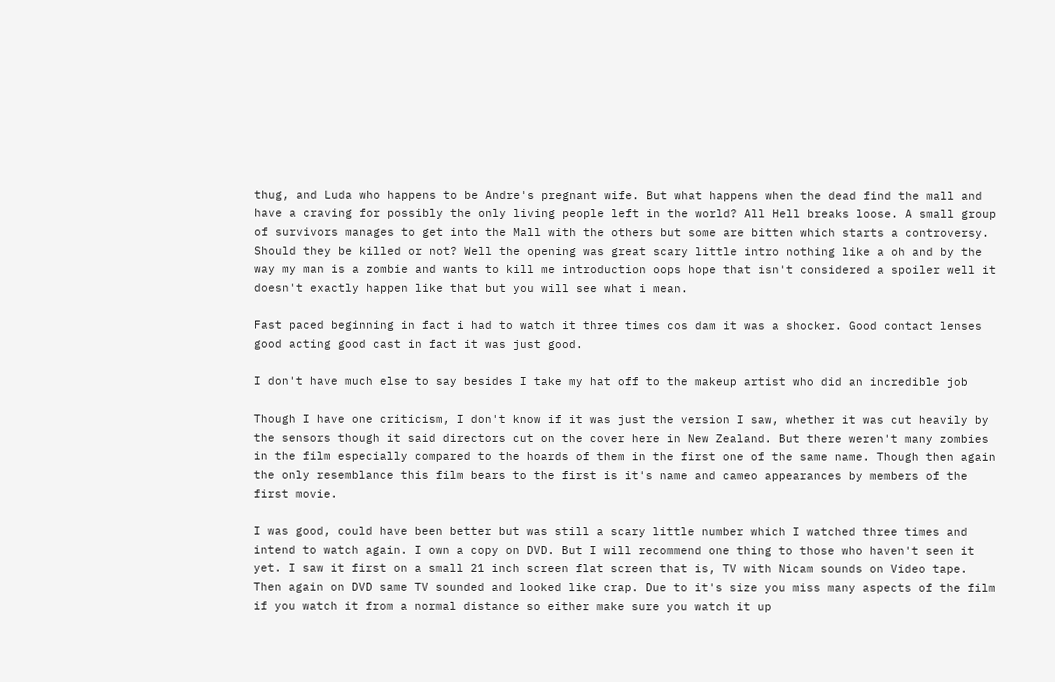thug, and Luda who happens to be Andre's pregnant wife. But what happens when the dead find the mall and have a craving for possibly the only living people left in the world? All Hell breaks loose. A small group of survivors manages to get into the Mall with the others but some are bitten which starts a controversy. Should they be killed or not? Well the opening was great scary little intro nothing like a oh and by the way my man is a zombie and wants to kill me introduction oops hope that isn't considered a spoiler well it doesn't exactly happen like that but you will see what i mean.

Fast paced beginning in fact i had to watch it three times cos dam it was a shocker. Good contact lenses good acting good cast in fact it was just good.

I don't have much else to say besides I take my hat off to the makeup artist who did an incredible job

Though I have one criticism, I don't know if it was just the version I saw, whether it was cut heavily by the sensors though it said directors cut on the cover here in New Zealand. But there weren't many zombies in the film especially compared to the hoards of them in the first one of the same name. Though then again the only resemblance this film bears to the first is it's name and cameo appearances by members of the first movie.

I was good, could have been better but was still a scary little number which I watched three times and intend to watch again. I own a copy on DVD. But I will recommend one thing to those who haven't seen it yet. I saw it first on a small 21 inch screen flat screen that is, TV with Nicam sounds on Video tape. Then again on DVD same TV sounded and looked like crap. Due to it's size you miss many aspects of the film if you watch it from a normal distance so either make sure you watch it up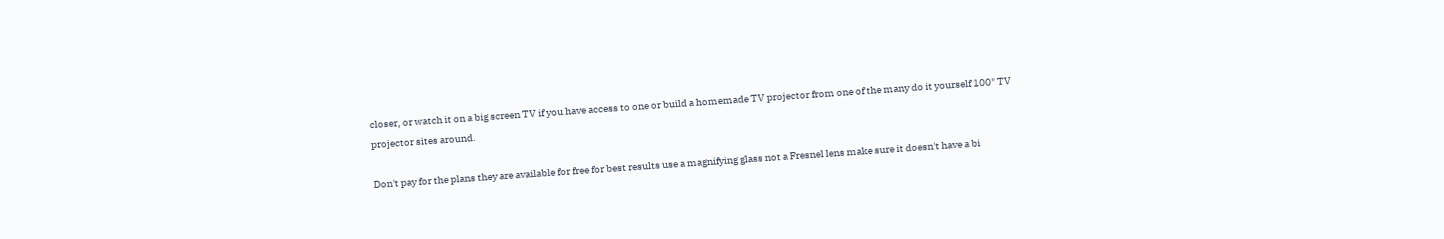closer, or watch it on a big screen TV if you have access to one or build a homemade TV projector from one of the many do it yourself 100" TV projector sites around.

Don't pay for the plans they are available for free for best results use a magnifying glass not a Fresnel lens make sure it doesn't have a bi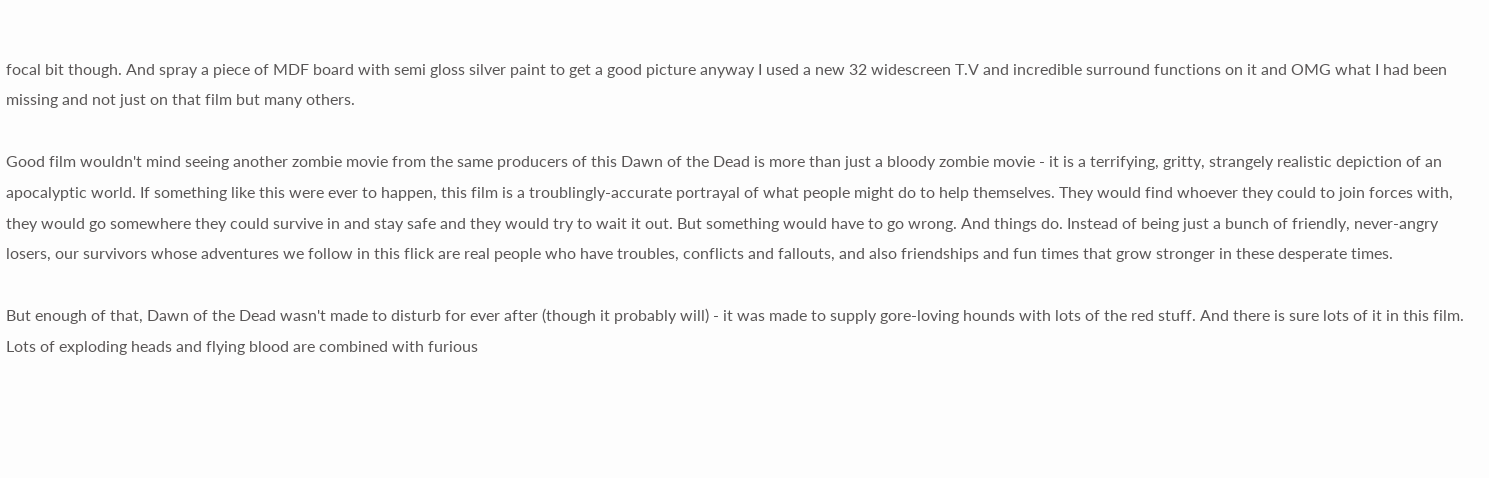focal bit though. And spray a piece of MDF board with semi gloss silver paint to get a good picture anyway I used a new 32 widescreen T.V and incredible surround functions on it and OMG what I had been missing and not just on that film but many others.

Good film wouldn't mind seeing another zombie movie from the same producers of this Dawn of the Dead is more than just a bloody zombie movie - it is a terrifying, gritty, strangely realistic depiction of an apocalyptic world. If something like this were ever to happen, this film is a troublingly-accurate portrayal of what people might do to help themselves. They would find whoever they could to join forces with, they would go somewhere they could survive in and stay safe and they would try to wait it out. But something would have to go wrong. And things do. Instead of being just a bunch of friendly, never-angry losers, our survivors whose adventures we follow in this flick are real people who have troubles, conflicts and fallouts, and also friendships and fun times that grow stronger in these desperate times.

But enough of that, Dawn of the Dead wasn't made to disturb for ever after (though it probably will) - it was made to supply gore-loving hounds with lots of the red stuff. And there is sure lots of it in this film. Lots of exploding heads and flying blood are combined with furious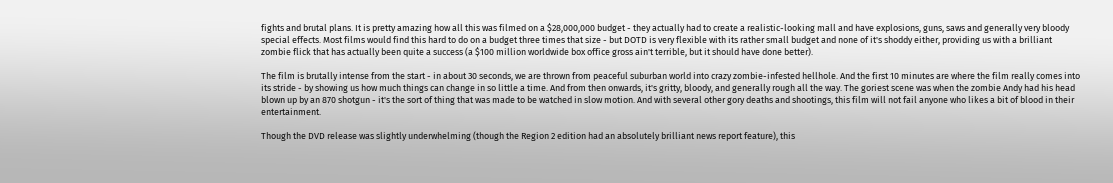fights and brutal plans. It is pretty amazing how all this was filmed on a $28,000,000 budget - they actually had to create a realistic-looking mall and have explosions, guns, saws and generally very bloody special effects. Most films would find this hard to do on a budget three times that size - but DOTD is very flexible with its rather small budget and none of it's shoddy either, providing us with a brilliant zombie flick that has actually been quite a success (a $100 million worldwide box office gross ain't terrible, but it should have done better).

The film is brutally intense from the start - in about 30 seconds, we are thrown from peaceful suburban world into crazy zombie-infested hellhole. And the first 10 minutes are where the film really comes into its stride - by showing us how much things can change in so little a time. And from then onwards, it's gritty, bloody, and generally rough all the way. The goriest scene was when the zombie Andy had his head blown up by an 870 shotgun - it's the sort of thing that was made to be watched in slow motion. And with several other gory deaths and shootings, this film will not fail anyone who likes a bit of blood in their entertainment.

Though the DVD release was slightly underwhelming (though the Region 2 edition had an absolutely brilliant news report feature), this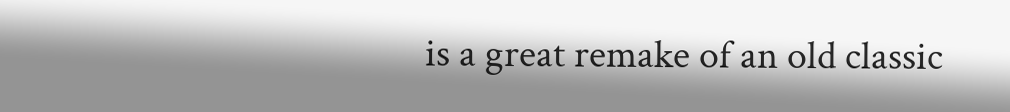is a great remake of an old classic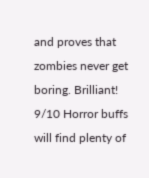and proves that zombies never get boring. Brilliant! 9/10 Horror buffs will find plenty of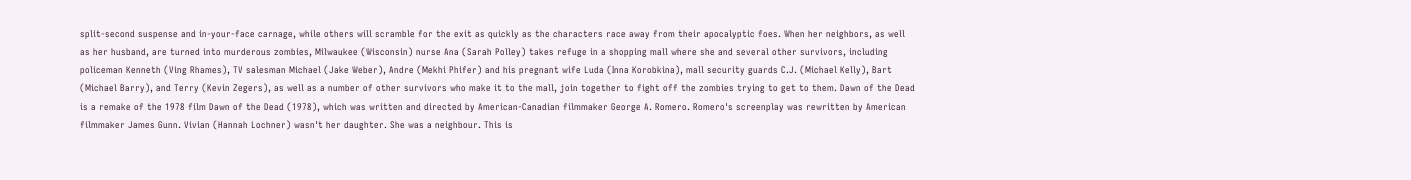split-second suspense and in-your-face carnage, while others will scramble for the exit as quickly as the characters race away from their apocalyptic foes. When her neighbors, as well as her husband, are turned into murderous zombies, Milwaukee (Wisconsin) nurse Ana (Sarah Polley) takes refuge in a shopping mall where she and several other survivors, including policeman Kenneth (Ving Rhames), TV salesman Michael (Jake Weber), Andre (Mekhi Phifer) and his pregnant wife Luda (Inna Korobkina), mall security guards C.J. (Michael Kelly), Bart (Michael Barry), and Terry (Kevin Zegers), as well as a number of other survivors who make it to the mall, join together to fight off the zombies trying to get to them. Dawn of the Dead is a remake of the 1978 film Dawn of the Dead (1978), which was written and directed by American-Canadian filmmaker George A. Romero. Romero's screenplay was rewritten by American filmmaker James Gunn. Vivian (Hannah Lochner) wasn't her daughter. She was a neighbour. This is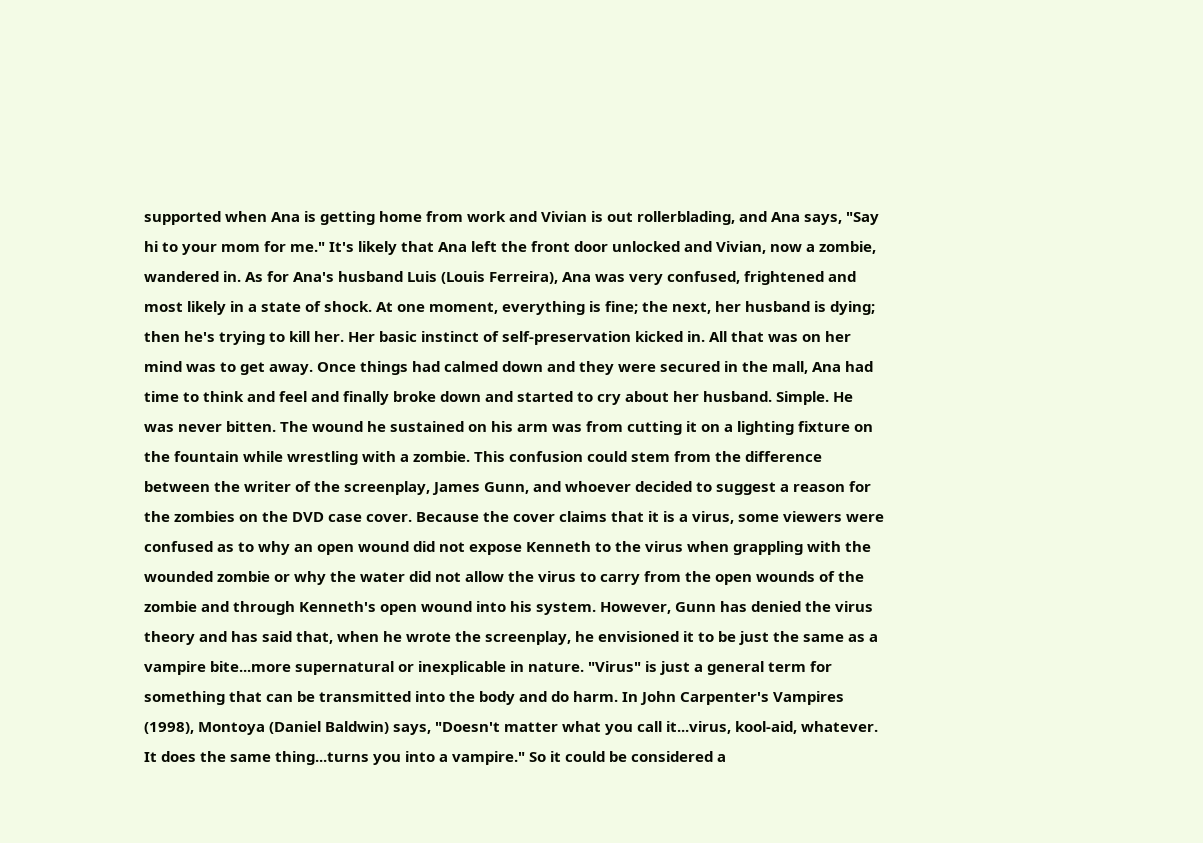supported when Ana is getting home from work and Vivian is out rollerblading, and Ana says, "Say hi to your mom for me." It's likely that Ana left the front door unlocked and Vivian, now a zombie, wandered in. As for Ana's husband Luis (Louis Ferreira), Ana was very confused, frightened and most likely in a state of shock. At one moment, everything is fine; the next, her husband is dying; then he's trying to kill her. Her basic instinct of self-preservation kicked in. All that was on her mind was to get away. Once things had calmed down and they were secured in the mall, Ana had time to think and feel and finally broke down and started to cry about her husband. Simple. He was never bitten. The wound he sustained on his arm was from cutting it on a lighting fixture on the fountain while wrestling with a zombie. This confusion could stem from the difference between the writer of the screenplay, James Gunn, and whoever decided to suggest a reason for the zombies on the DVD case cover. Because the cover claims that it is a virus, some viewers were confused as to why an open wound did not expose Kenneth to the virus when grappling with the wounded zombie or why the water did not allow the virus to carry from the open wounds of the zombie and through Kenneth's open wound into his system. However, Gunn has denied the virus theory and has said that, when he wrote the screenplay, he envisioned it to be just the same as a vampire bite...more supernatural or inexplicable in nature. "Virus" is just a general term for something that can be transmitted into the body and do harm. In John Carpenter's Vampires (1998), Montoya (Daniel Baldwin) says, "Doesn't matter what you call it...virus, kool-aid, whatever. It does the same thing...turns you into a vampire." So it could be considered a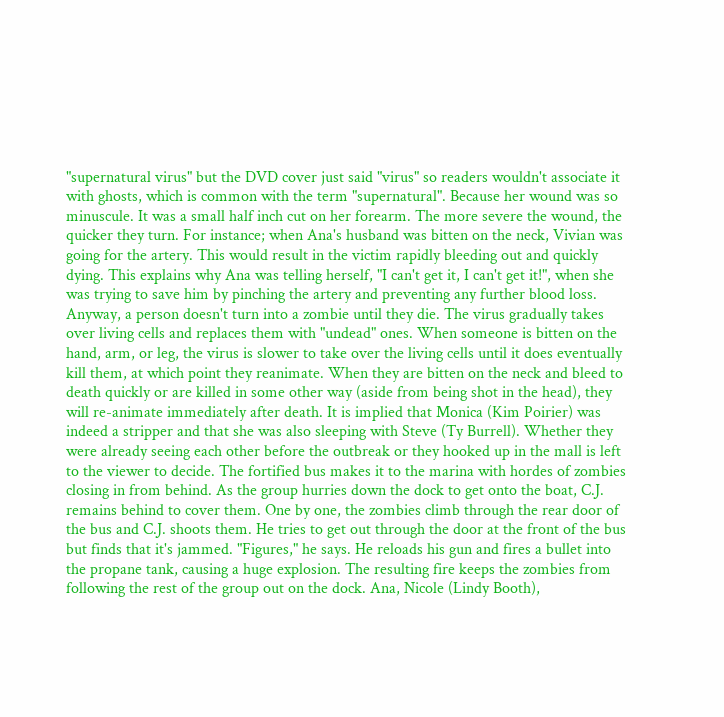"supernatural virus" but the DVD cover just said "virus" so readers wouldn't associate it with ghosts, which is common with the term "supernatural". Because her wound was so minuscule. It was a small half inch cut on her forearm. The more severe the wound, the quicker they turn. For instance; when Ana's husband was bitten on the neck, Vivian was going for the artery. This would result in the victim rapidly bleeding out and quickly dying. This explains why Ana was telling herself, "I can't get it, I can't get it!", when she was trying to save him by pinching the artery and preventing any further blood loss. Anyway, a person doesn't turn into a zombie until they die. The virus gradually takes over living cells and replaces them with "undead" ones. When someone is bitten on the hand, arm, or leg, the virus is slower to take over the living cells until it does eventually kill them, at which point they reanimate. When they are bitten on the neck and bleed to death quickly or are killed in some other way (aside from being shot in the head), they will re-animate immediately after death. It is implied that Monica (Kim Poirier) was indeed a stripper and that she was also sleeping with Steve (Ty Burrell). Whether they were already seeing each other before the outbreak or they hooked up in the mall is left to the viewer to decide. The fortified bus makes it to the marina with hordes of zombies closing in from behind. As the group hurries down the dock to get onto the boat, C.J. remains behind to cover them. One by one, the zombies climb through the rear door of the bus and C.J. shoots them. He tries to get out through the door at the front of the bus but finds that it's jammed. "Figures," he says. He reloads his gun and fires a bullet into the propane tank, causing a huge explosion. The resulting fire keeps the zombies from following the rest of the group out on the dock. Ana, Nicole (Lindy Booth),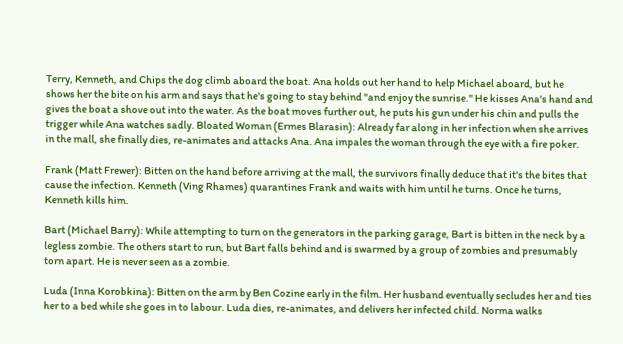Terry, Kenneth, and Chips the dog climb aboard the boat. Ana holds out her hand to help Michael aboard, but he shows her the bite on his arm and says that he's going to stay behind "and enjoy the sunrise." He kisses Ana's hand and gives the boat a shove out into the water. As the boat moves further out, he puts his gun under his chin and pulls the trigger while Ana watches sadly. Bloated Woman (Ermes Blarasin): Already far along in her infection when she arrives in the mall, she finally dies, re-animates and attacks Ana. Ana impales the woman through the eye with a fire poker.

Frank (Matt Frewer): Bitten on the hand before arriving at the mall, the survivors finally deduce that it's the bites that cause the infection. Kenneth (Ving Rhames) quarantines Frank and waits with him until he turns. Once he turns, Kenneth kills him.

Bart (Michael Barry): While attempting to turn on the generators in the parking garage, Bart is bitten in the neck by a legless zombie. The others start to run, but Bart falls behind and is swarmed by a group of zombies and presumably torn apart. He is never seen as a zombie.

Luda (Inna Korobkina): Bitten on the arm by Ben Cozine early in the film. Her husband eventually secludes her and ties her to a bed while she goes in to labour. Luda dies, re-animates, and delivers her infected child. Norma walks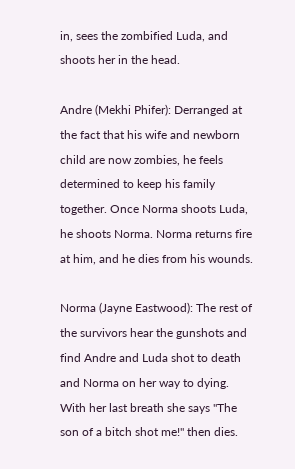in, sees the zombified Luda, and shoots her in the head.

Andre (Mekhi Phifer): Derranged at the fact that his wife and newborn child are now zombies, he feels determined to keep his family together. Once Norma shoots Luda, he shoots Norma. Norma returns fire at him, and he dies from his wounds.

Norma (Jayne Eastwood): The rest of the survivors hear the gunshots and find Andre and Luda shot to death and Norma on her way to dying. With her last breath she says "The son of a bitch shot me!" then dies.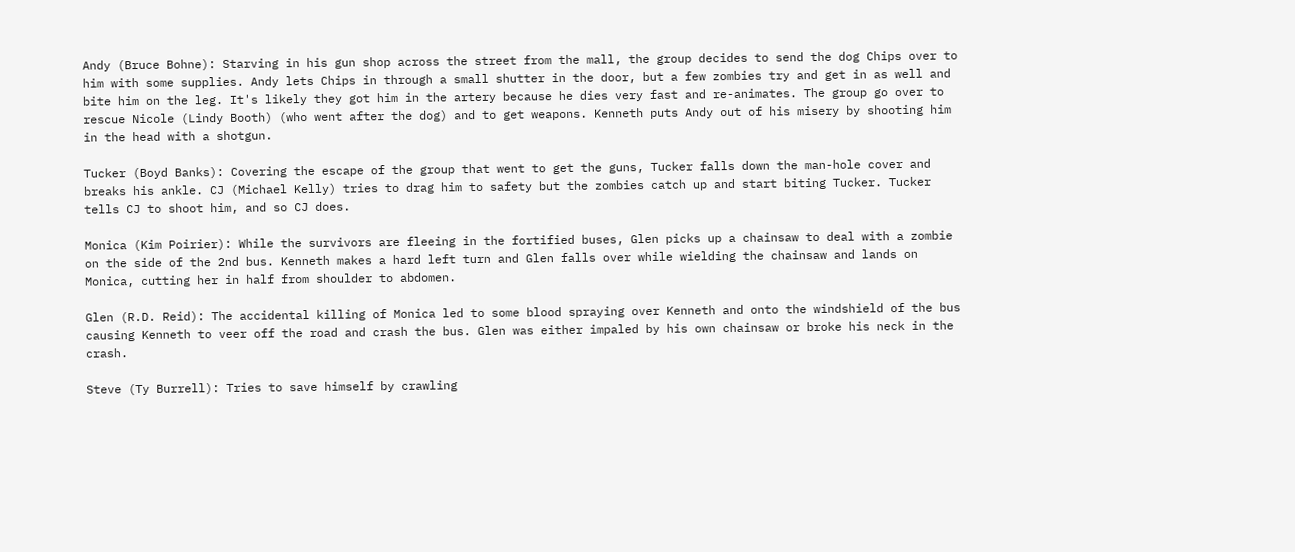Andy (Bruce Bohne): Starving in his gun shop across the street from the mall, the group decides to send the dog Chips over to him with some supplies. Andy lets Chips in through a small shutter in the door, but a few zombies try and get in as well and bite him on the leg. It's likely they got him in the artery because he dies very fast and re-animates. The group go over to rescue Nicole (Lindy Booth) (who went after the dog) and to get weapons. Kenneth puts Andy out of his misery by shooting him in the head with a shotgun.

Tucker (Boyd Banks): Covering the escape of the group that went to get the guns, Tucker falls down the man-hole cover and breaks his ankle. CJ (Michael Kelly) tries to drag him to safety but the zombies catch up and start biting Tucker. Tucker tells CJ to shoot him, and so CJ does.

Monica (Kim Poirier): While the survivors are fleeing in the fortified buses, Glen picks up a chainsaw to deal with a zombie on the side of the 2nd bus. Kenneth makes a hard left turn and Glen falls over while wielding the chainsaw and lands on Monica, cutting her in half from shoulder to abdomen.

Glen (R.D. Reid): The accidental killing of Monica led to some blood spraying over Kenneth and onto the windshield of the bus causing Kenneth to veer off the road and crash the bus. Glen was either impaled by his own chainsaw or broke his neck in the crash.

Steve (Ty Burrell): Tries to save himself by crawling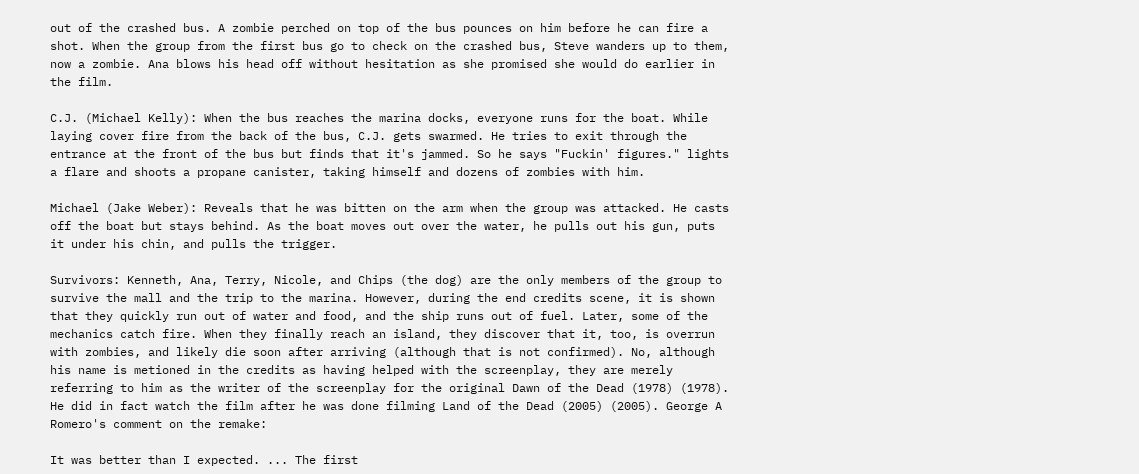out of the crashed bus. A zombie perched on top of the bus pounces on him before he can fire a shot. When the group from the first bus go to check on the crashed bus, Steve wanders up to them, now a zombie. Ana blows his head off without hesitation as she promised she would do earlier in the film.

C.J. (Michael Kelly): When the bus reaches the marina docks, everyone runs for the boat. While laying cover fire from the back of the bus, C.J. gets swarmed. He tries to exit through the entrance at the front of the bus but finds that it's jammed. So he says "Fuckin' figures." lights a flare and shoots a propane canister, taking himself and dozens of zombies with him.

Michael (Jake Weber): Reveals that he was bitten on the arm when the group was attacked. He casts off the boat but stays behind. As the boat moves out over the water, he pulls out his gun, puts it under his chin, and pulls the trigger.

Survivors: Kenneth, Ana, Terry, Nicole, and Chips (the dog) are the only members of the group to survive the mall and the trip to the marina. However, during the end credits scene, it is shown that they quickly run out of water and food, and the ship runs out of fuel. Later, some of the mechanics catch fire. When they finally reach an island, they discover that it, too, is overrun with zombies, and likely die soon after arriving (although that is not confirmed). No, although his name is metioned in the credits as having helped with the screenplay, they are merely referring to him as the writer of the screenplay for the original Dawn of the Dead (1978) (1978). He did in fact watch the film after he was done filming Land of the Dead (2005) (2005). George A Romero's comment on the remake:

It was better than I expected. ... The first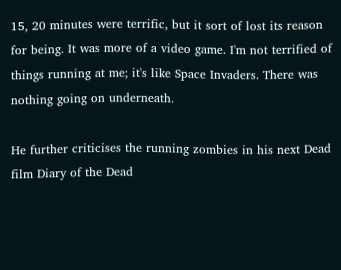15, 20 minutes were terrific, but it sort of lost its reason for being. It was more of a video game. I'm not terrified of things running at me; it's like Space Invaders. There was nothing going on underneath.

He further criticises the running zombies in his next Dead film Diary of the Dead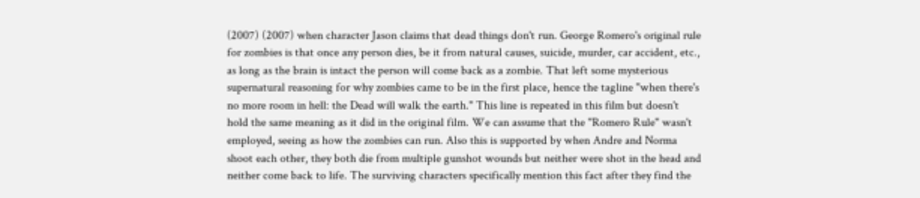(2007) (2007) when character Jason claims that dead things don't run. George Romero's original rule for zombies is that once any person dies, be it from natural causes, suicide, murder, car accident, etc., as long as the brain is intact the person will come back as a zombie. That left some mysterious supernatural reasoning for why zombies came to be in the first place, hence the tagline "when there's no more room in hell: the Dead will walk the earth." This line is repeated in this film but doesn't hold the same meaning as it did in the original film. We can assume that the "Romero Rule" wasn't employed, seeing as how the zombies can run. Also this is supported by when Andre and Norma shoot each other, they both die from multiple gunshot wounds but neither were shot in the head and neither come back to life. The surviving characters specifically mention this fact after they find the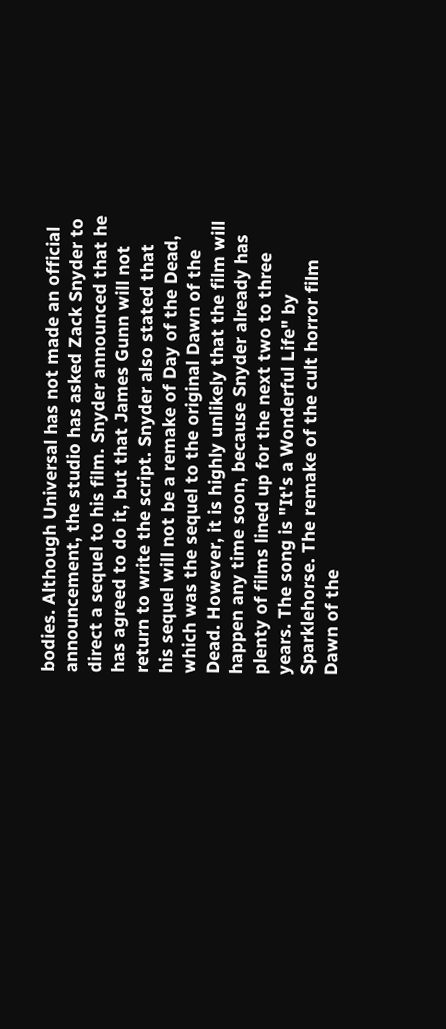bodies. Although Universal has not made an official announcement, the studio has asked Zack Snyder to direct a sequel to his film. Snyder announced that he has agreed to do it, but that James Gunn will not return to write the script. Snyder also stated that his sequel will not be a remake of Day of the Dead, which was the sequel to the original Dawn of the Dead. However, it is highly unlikely that the film will happen any time soon, because Snyder already has plenty of films lined up for the next two to three years. The song is "It's a Wonderful Life" by Sparklehorse. The remake of the cult horror film Dawn of the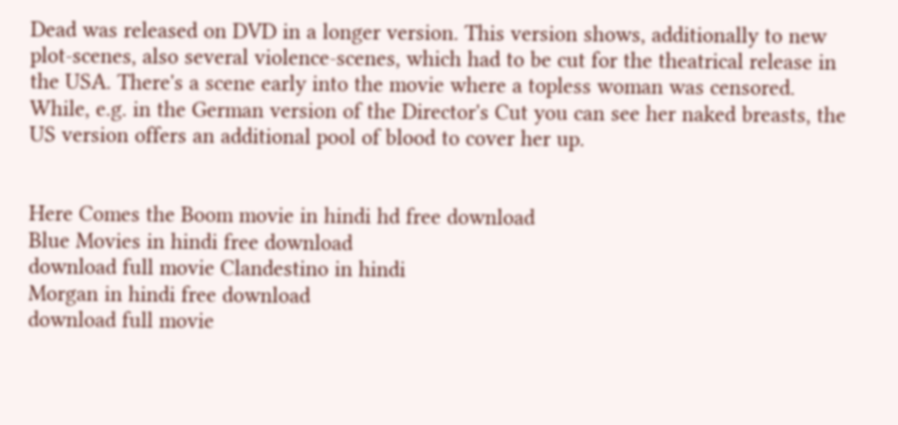Dead was released on DVD in a longer version. This version shows, additionally to new plot-scenes, also several violence-scenes, which had to be cut for the theatrical release in the USA. There's a scene early into the movie where a topless woman was censored. While, e.g. in the German version of the Director's Cut you can see her naked breasts, the US version offers an additional pool of blood to cover her up.


Here Comes the Boom movie in hindi hd free download
Blue Movies in hindi free download
download full movie Clandestino in hindi
Morgan in hindi free download
download full movie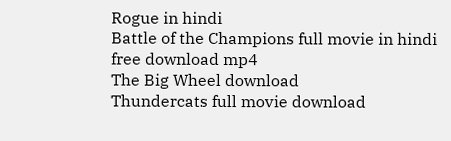Rogue in hindi
Battle of the Champions full movie in hindi free download mp4
The Big Wheel download
Thundercats full movie download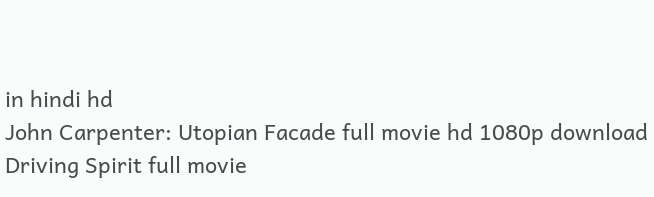in hindi hd
John Carpenter: Utopian Facade full movie hd 1080p download
Driving Spirit full movie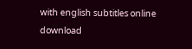with english subtitles online download